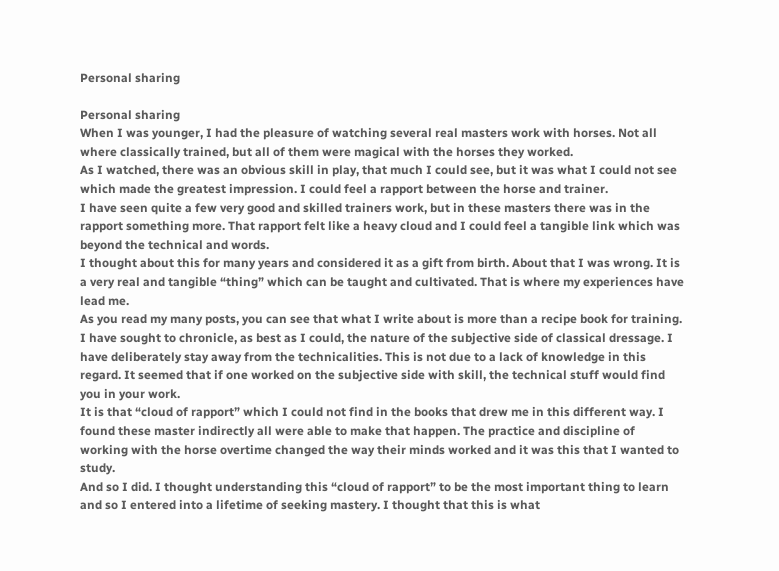Personal sharing

Personal sharing
When I was younger, I had the pleasure of watching several real masters work with horses. Not all where classically trained, but all of them were magical with the horses they worked.
As I watched, there was an obvious skill in play, that much I could see, but it was what I could not see which made the greatest impression. I could feel a rapport between the horse and trainer.
I have seen quite a few very good and skilled trainers work, but in these masters there was in the rapport something more. That rapport felt like a heavy cloud and I could feel a tangible link which was beyond the technical and words.
I thought about this for many years and considered it as a gift from birth. About that I was wrong. It is a very real and tangible “thing” which can be taught and cultivated. That is where my experiences have lead me.
As you read my many posts, you can see that what I write about is more than a recipe book for training. I have sought to chronicle, as best as I could, the nature of the subjective side of classical dressage. I have deliberately stay away from the technicalities. This is not due to a lack of knowledge in this regard. It seemed that if one worked on the subjective side with skill, the technical stuff would find you in your work.
It is that “cloud of rapport” which I could not find in the books that drew me in this different way. I found these master indirectly all were able to make that happen. The practice and discipline of working with the horse overtime changed the way their minds worked and it was this that I wanted to study.
And so I did. I thought understanding this “cloud of rapport” to be the most important thing to learn and so I entered into a lifetime of seeking mastery. I thought that this is what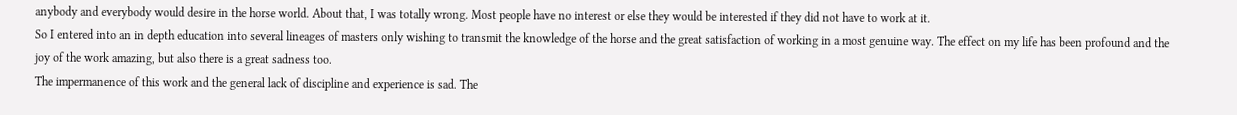anybody and everybody would desire in the horse world. About that, I was totally wrong. Most people have no interest or else they would be interested if they did not have to work at it.
So I entered into an in depth education into several lineages of masters only wishing to transmit the knowledge of the horse and the great satisfaction of working in a most genuine way. The effect on my life has been profound and the joy of the work amazing, but also there is a great sadness too.
The impermanence of this work and the general lack of discipline and experience is sad. The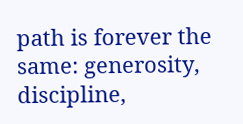path is forever the same: generosity, discipline,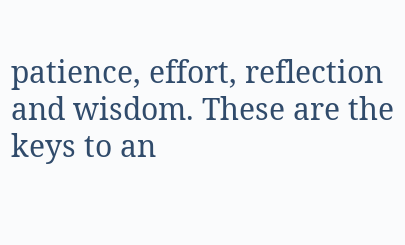patience, effort, reflection and wisdom. These are the keys to an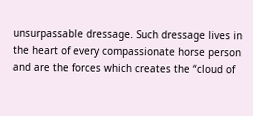unsurpassable dressage. Such dressage lives in the heart of every compassionate horse person and are the forces which creates the “cloud of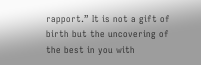rapport.” It is not a gift of birth but the uncovering of the best in you with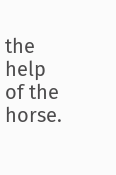the help of the horse.